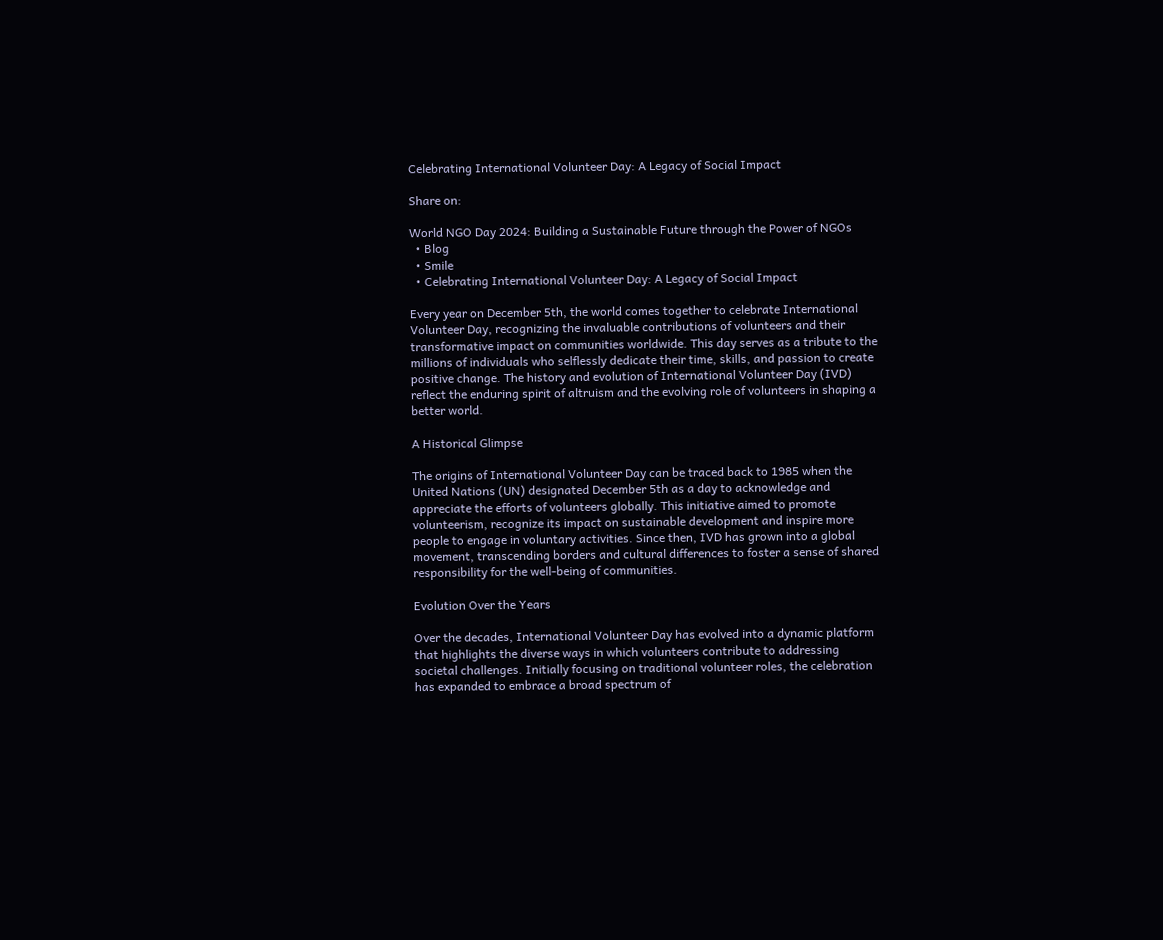Celebrating International Volunteer Day: A Legacy of Social Impact

Share on:

World NGO Day 2024: Building a Sustainable Future through the Power of NGOs
  • Blog
  • Smile
  • Celebrating International Volunteer Day: A Legacy of Social Impact

Every year on December 5th, the world comes together to celebrate International Volunteer Day, recognizing the invaluable contributions of volunteers and their transformative impact on communities worldwide. This day serves as a tribute to the millions of individuals who selflessly dedicate their time, skills, and passion to create positive change. The history and evolution of International Volunteer Day (IVD) reflect the enduring spirit of altruism and the evolving role of volunteers in shaping a better world.

A Historical Glimpse

The origins of International Volunteer Day can be traced back to 1985 when the United Nations (UN) designated December 5th as a day to acknowledge and appreciate the efforts of volunteers globally. This initiative aimed to promote volunteerism, recognize its impact on sustainable development and inspire more people to engage in voluntary activities. Since then, IVD has grown into a global movement, transcending borders and cultural differences to foster a sense of shared responsibility for the well-being of communities.

Evolution Over the Years

Over the decades, International Volunteer Day has evolved into a dynamic platform that highlights the diverse ways in which volunteers contribute to addressing societal challenges. Initially focusing on traditional volunteer roles, the celebration has expanded to embrace a broad spectrum of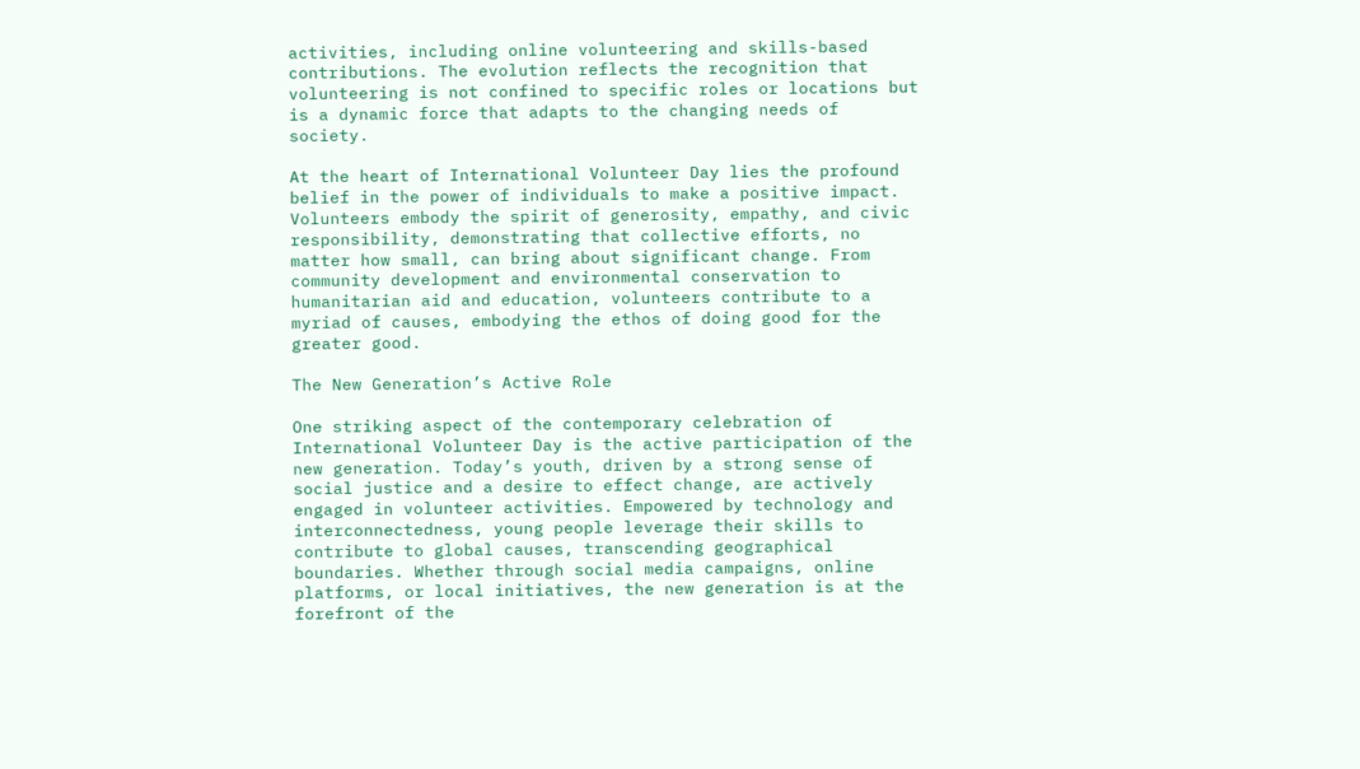activities, including online volunteering and skills-based contributions. The evolution reflects the recognition that volunteering is not confined to specific roles or locations but is a dynamic force that adapts to the changing needs of society.

At the heart of International Volunteer Day lies the profound belief in the power of individuals to make a positive impact. Volunteers embody the spirit of generosity, empathy, and civic responsibility, demonstrating that collective efforts, no matter how small, can bring about significant change. From community development and environmental conservation to humanitarian aid and education, volunteers contribute to a myriad of causes, embodying the ethos of doing good for the greater good.

The New Generation’s Active Role

One striking aspect of the contemporary celebration of International Volunteer Day is the active participation of the new generation. Today’s youth, driven by a strong sense of social justice and a desire to effect change, are actively engaged in volunteer activities. Empowered by technology and interconnectedness, young people leverage their skills to contribute to global causes, transcending geographical boundaries. Whether through social media campaigns, online platforms, or local initiatives, the new generation is at the forefront of the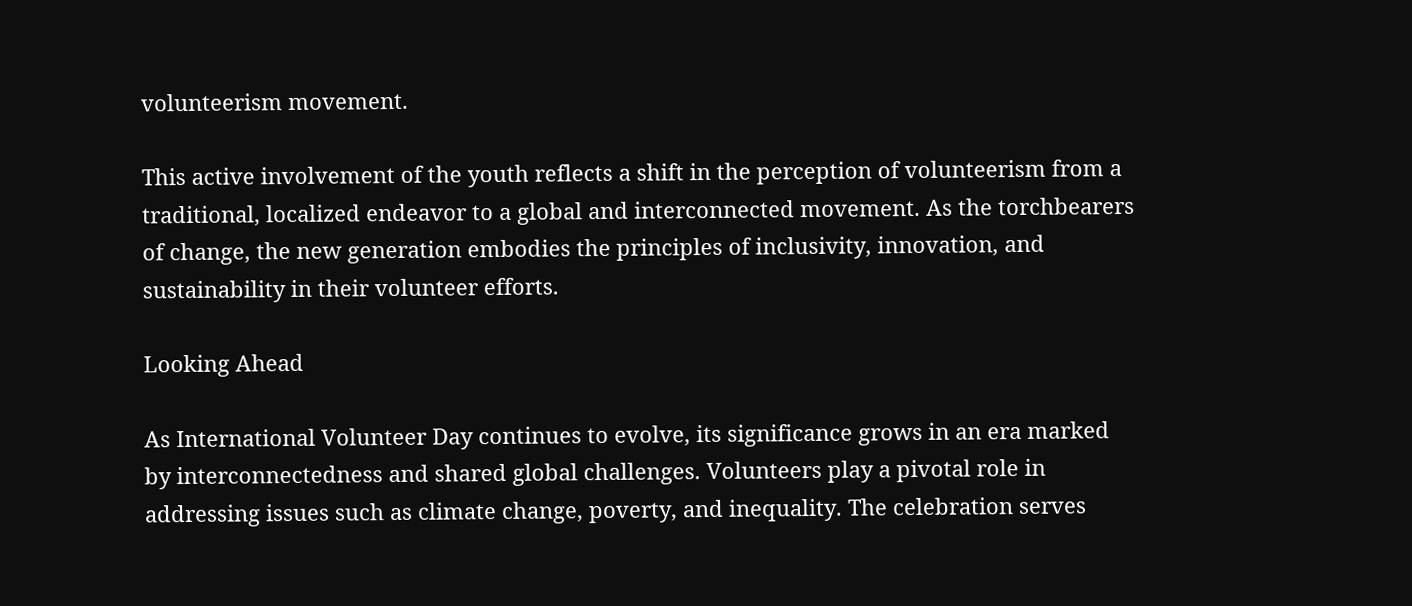volunteerism movement.

This active involvement of the youth reflects a shift in the perception of volunteerism from a traditional, localized endeavor to a global and interconnected movement. As the torchbearers of change, the new generation embodies the principles of inclusivity, innovation, and sustainability in their volunteer efforts.

Looking Ahead

As International Volunteer Day continues to evolve, its significance grows in an era marked by interconnectedness and shared global challenges. Volunteers play a pivotal role in addressing issues such as climate change, poverty, and inequality. The celebration serves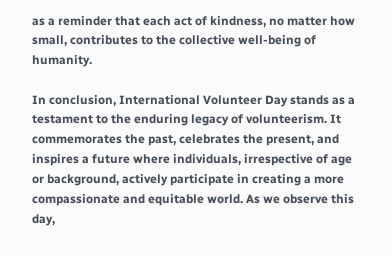as a reminder that each act of kindness, no matter how small, contributes to the collective well-being of humanity.

In conclusion, International Volunteer Day stands as a testament to the enduring legacy of volunteerism. It commemorates the past, celebrates the present, and inspires a future where individuals, irrespective of age or background, actively participate in creating a more compassionate and equitable world. As we observe this day,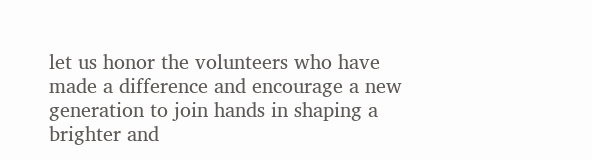let us honor the volunteers who have made a difference and encourage a new generation to join hands in shaping a brighter and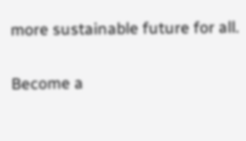more sustainable future for all.

Become a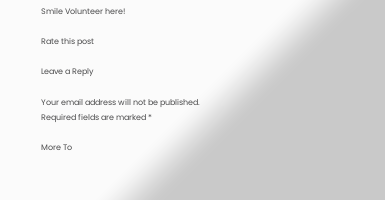Smile Volunteer here!

Rate this post

Leave a Reply

Your email address will not be published. Required fields are marked *

More To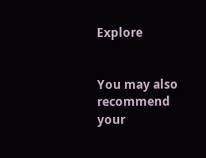Explore


You may also recommend your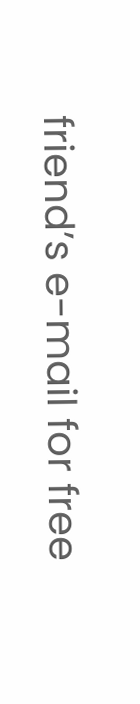friend’s e-mail for free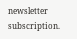newsletter subscription.